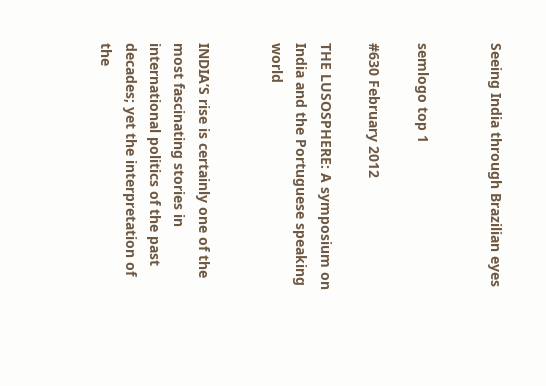Seeing India through Brazilian eyes


semlogo top 1

#630 February 2012

THE LUSOSPHERE: A symposium on India and the Portuguese speaking world


INDIA’S rise is certainly one of the most fascinating stories in international politics of the past decades; yet the interpretation of the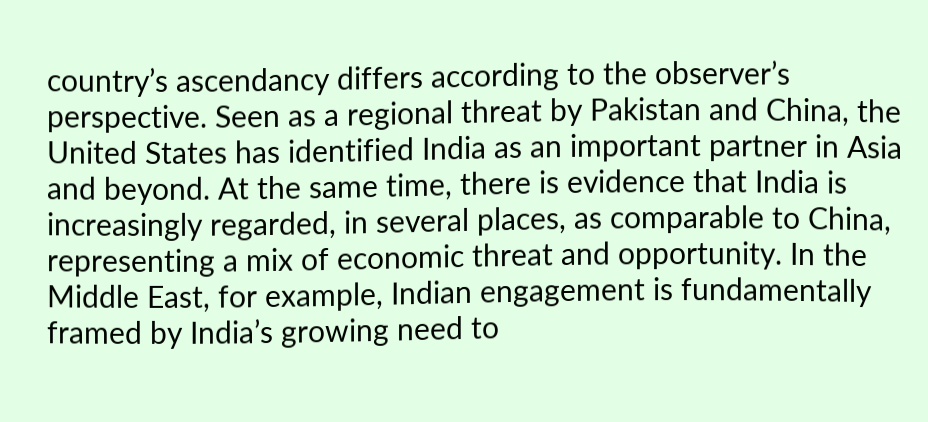country’s ascendancy differs according to the observer’s perspective. Seen as a regional threat by Pakistan and China, the United States has identified India as an important partner in Asia and beyond. At the same time, there is evidence that India is increasingly regarded, in several places, as comparable to China, representing a mix of economic threat and opportunity. In the Middle East, for example, Indian engagement is fundamentally framed by India’s growing need to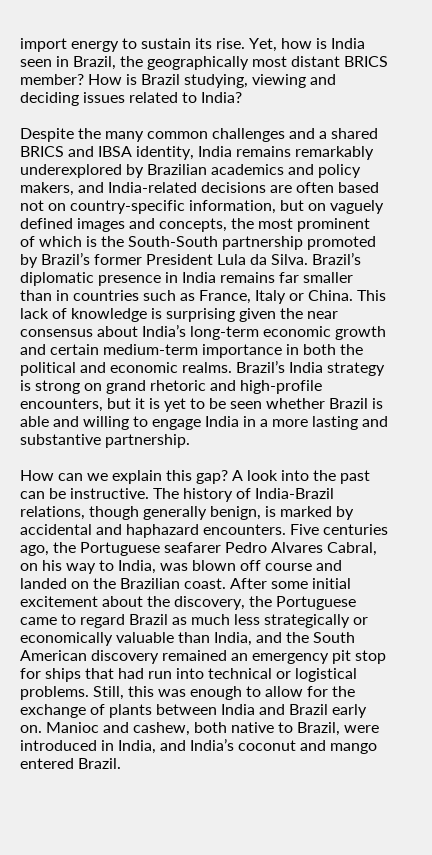import energy to sustain its rise. Yet, how is India seen in Brazil, the geographically most distant BRICS member? How is Brazil studying, viewing and deciding issues related to India?

Despite the many common challenges and a shared BRICS and IBSA identity, India remains remarkably underexplored by Brazilian academics and policy makers, and India-related decisions are often based not on country-specific information, but on vaguely defined images and concepts, the most prominent of which is the South-South partnership promoted by Brazil’s former President Lula da Silva. Brazil’s diplomatic presence in India remains far smaller than in countries such as France, Italy or China. This lack of knowledge is surprising given the near consensus about India’s long-term economic growth and certain medium-term importance in both the political and economic realms. Brazil’s India strategy is strong on grand rhetoric and high-profile encounters, but it is yet to be seen whether Brazil is able and willing to engage India in a more lasting and substantive partnership.

How can we explain this gap? A look into the past can be instructive. The history of India-Brazil relations, though generally benign, is marked by accidental and haphazard encounters. Five centuries ago, the Portuguese seafarer Pedro Alvares Cabral, on his way to India, was blown off course and landed on the Brazilian coast. After some initial excitement about the discovery, the Portuguese came to regard Brazil as much less strategically or economically valuable than India, and the South American discovery remained an emergency pit stop for ships that had run into technical or logistical problems. Still, this was enough to allow for the exchange of plants between India and Brazil early on. Manioc and cashew, both native to Brazil, were introduced in India, and India’s coconut and mango entered Brazil.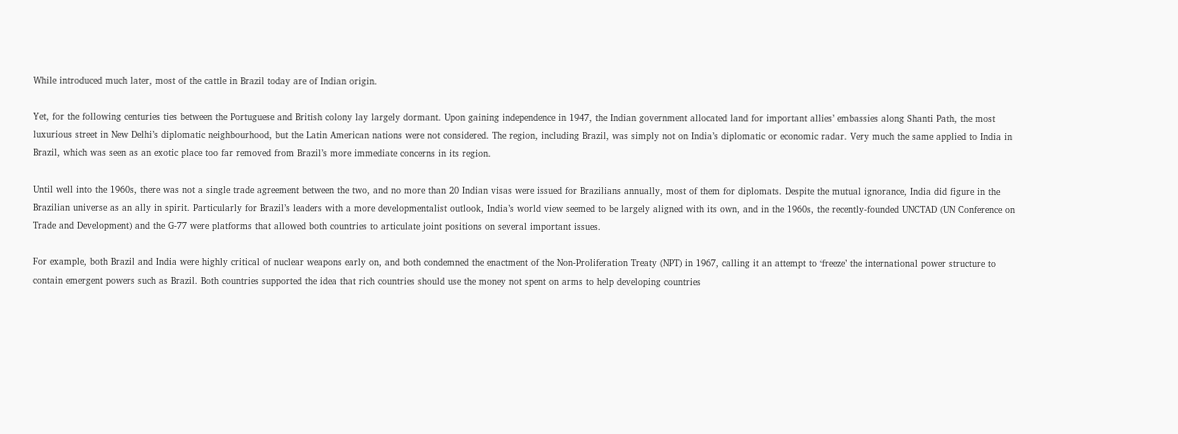While introduced much later, most of the cattle in Brazil today are of Indian origin.

Yet, for the following centuries ties between the Portuguese and British colony lay largely dormant. Upon gaining independence in 1947, the Indian government allocated land for important allies’ embassies along Shanti Path, the most luxurious street in New Delhi’s diplomatic neighbourhood, but the Latin American nations were not considered. The region, including Brazil, was simply not on India’s diplomatic or economic radar. Very much the same applied to India in Brazil, which was seen as an exotic place too far removed from Brazil’s more immediate concerns in its region.

Until well into the 1960s, there was not a single trade agreement between the two, and no more than 20 Indian visas were issued for Brazilians annually, most of them for diplomats. Despite the mutual ignorance, India did figure in the Brazilian universe as an ally in spirit. Particularly for Brazil’s leaders with a more developmentalist outlook, India’s world view seemed to be largely aligned with its own, and in the 1960s, the recently-founded UNCTAD (UN Conference on Trade and Development) and the G-77 were platforms that allowed both countries to articulate joint positions on several important issues.

For example, both Brazil and India were highly critical of nuclear weapons early on, and both condemned the enactment of the Non-Proliferation Treaty (NPT) in 1967, calling it an attempt to ‘freeze’ the international power structure to contain emergent powers such as Brazil. Both countries supported the idea that rich countries should use the money not spent on arms to help developing countries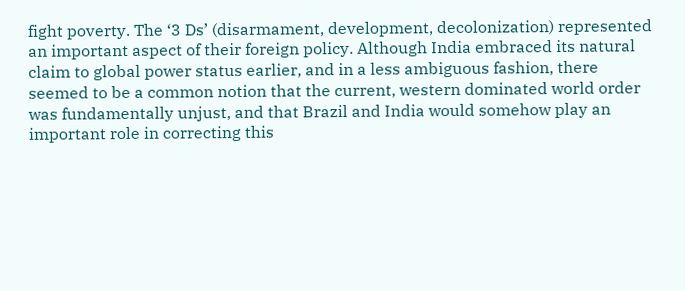fight poverty. The ‘3 Ds’ (disarmament, development, decolonization) represented an important aspect of their foreign policy. Although India embraced its natural claim to global power status earlier, and in a less ambiguous fashion, there seemed to be a common notion that the current, western dominated world order was fundamentally unjust, and that Brazil and India would somehow play an important role in correcting this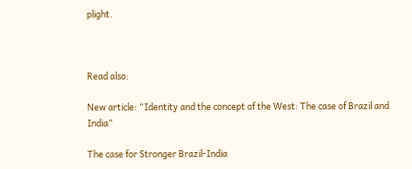plight.



Read also:

New article: “Identity and the concept of the West: The case of Brazil and India”

The case for Stronger Brazil-India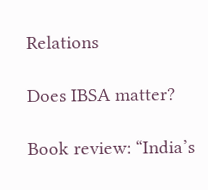Relations

Does IBSA matter?

Book review: “India’s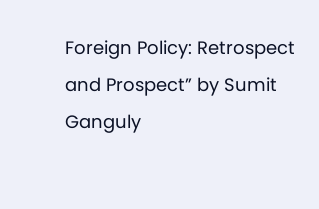Foreign Policy: Retrospect and Prospect” by Sumit Ganguly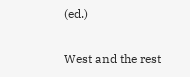(ed.)

West and the rest